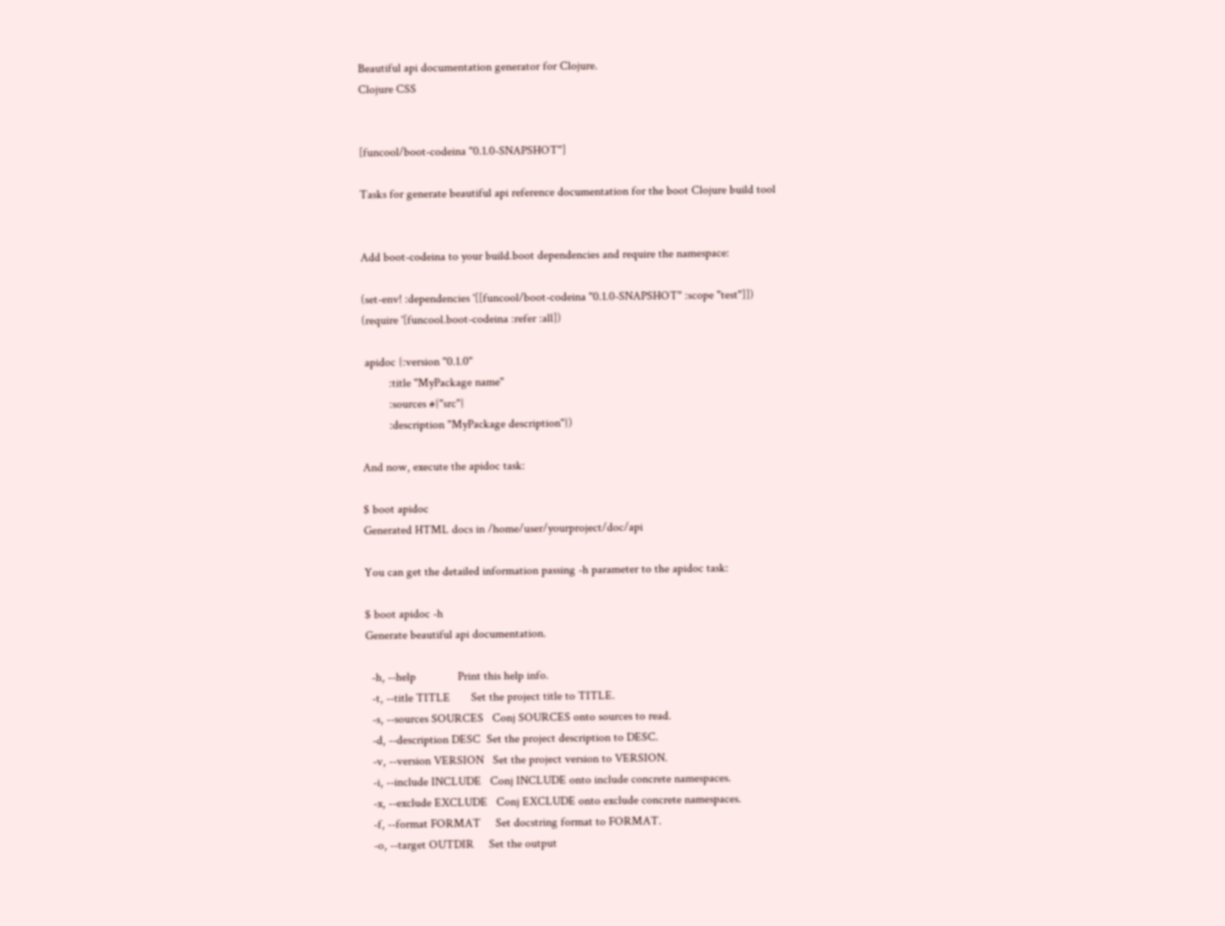Beautiful api documentation generator for Clojure.
Clojure CSS


[funcool/boot-codeina "0.1.0-SNAPSHOT"]

Tasks for generate beautiful api reference documentation for the boot Clojure build tool


Add boot-codeina to your build.boot dependencies and require the namespace:

(set-env! :dependencies '[[funcool/boot-codeina "0.1.0-SNAPSHOT" :scope "test"]])
(require '[funcool.boot-codeina :refer :all])

 apidoc {:version "0.1.0"
         :title "MyPackage name"
         :sources #{"src"}
         :description "MyPackage description"})

And now, execute the apidoc task:

$ boot apidoc
Generated HTML docs in /home/user/yourproject/doc/api

You can get the detailed information passing -h parameter to the apidoc task:

$ boot apidoc -h
Generate beautiful api documentation.

  -h, --help              Print this help info.
  -t, --title TITLE       Set the project title to TITLE.
  -s, --sources SOURCES   Conj SOURCES onto sources to read.
  -d, --description DESC  Set the project description to DESC.
  -v, --version VERSION   Set the project version to VERSION.
  -i, --include INCLUDE   Conj INCLUDE onto include concrete namespaces.
  -x, --exclude EXCLUDE   Conj EXCLUDE onto exclude concrete namespaces.
  -f, --format FORMAT     Set docstring format to FORMAT.
  -o, --target OUTDIR     Set the output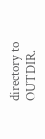directory to OUTDIR.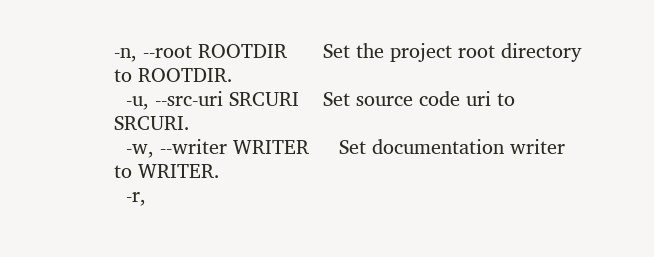-n, --root ROOTDIR      Set the project root directory to ROOTDIR.
  -u, --src-uri SRCURI    Set source code uri to SRCURI.
  -w, --writer WRITER     Set documentation writer to WRITER.
  -r,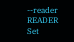--reader READER     Set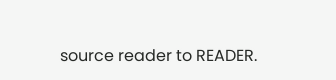source reader to READER.